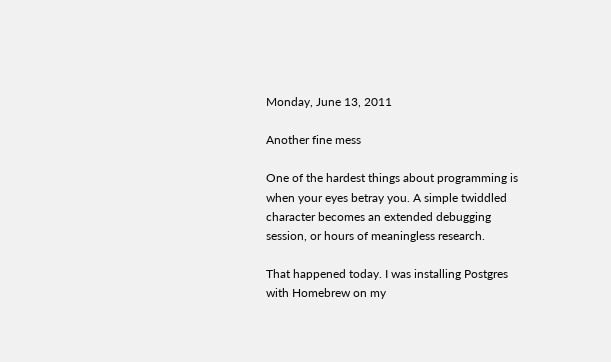Monday, June 13, 2011

Another fine mess

One of the hardest things about programming is when your eyes betray you. A simple twiddled character becomes an extended debugging session, or hours of meaningless research.

That happened today. I was installing Postgres with Homebrew on my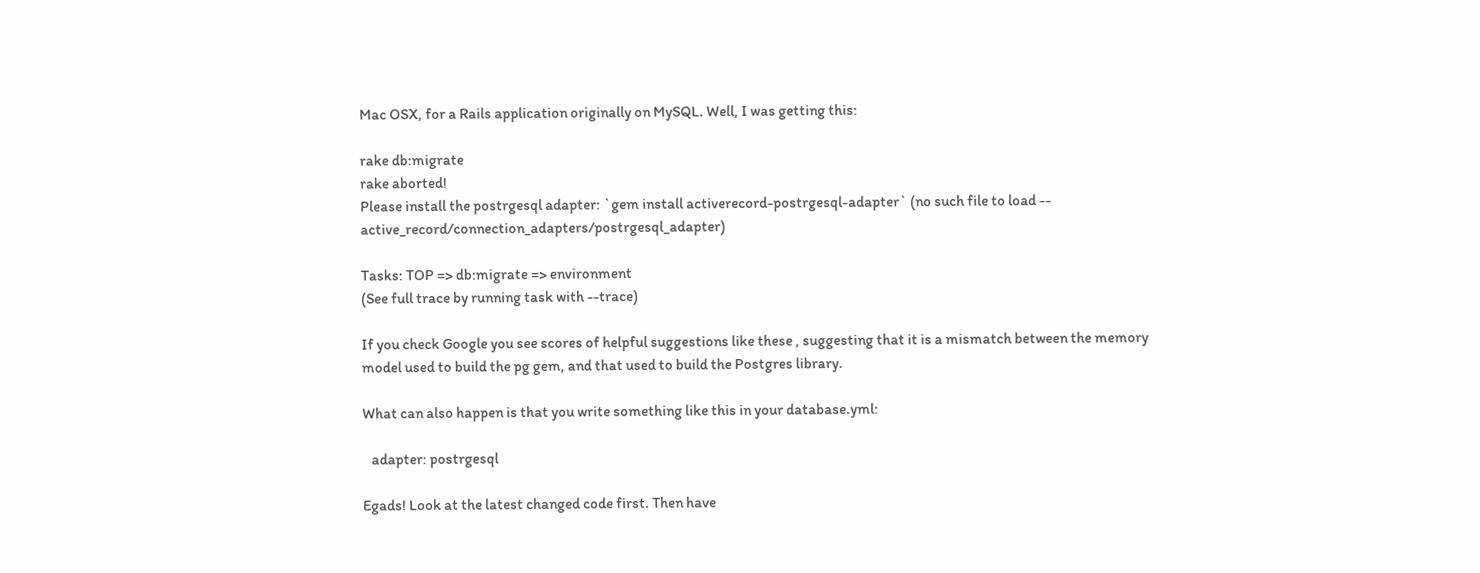Mac OSX, for a Rails application originally on MySQL. Well, I was getting this:

rake db:migrate
rake aborted!
Please install the postrgesql adapter: `gem install activerecord-postrgesql-adapter` (no such file to load -- active_record/connection_adapters/postrgesql_adapter)

Tasks: TOP => db:migrate => environment
(See full trace by running task with --trace)

If you check Google you see scores of helpful suggestions like these , suggesting that it is a mismatch between the memory model used to build the pg gem, and that used to build the Postgres library.

What can also happen is that you write something like this in your database.yml:

   adapter: postrgesql

Egads! Look at the latest changed code first. Then have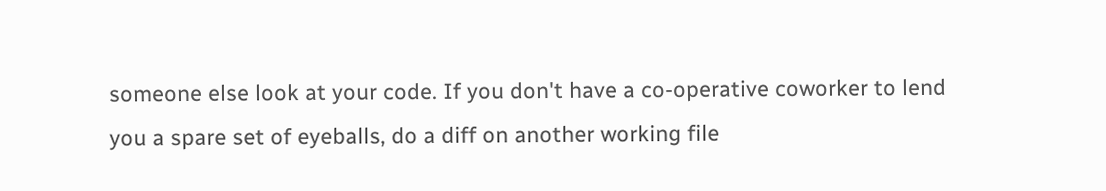someone else look at your code. If you don't have a co-operative coworker to lend you a spare set of eyeballs, do a diff on another working file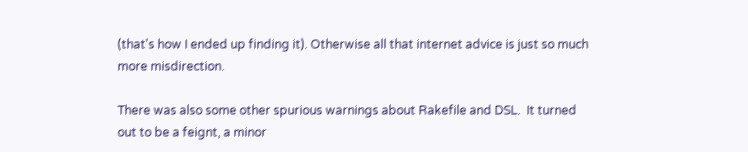(that's how I ended up finding it). Otherwise all that internet advice is just so much more misdirection.

There was also some other spurious warnings about Rakefile and DSL.  It turned out to be a feignt, a minor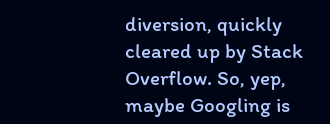diversion, quickly cleared up by Stack Overflow. So, yep, maybe Googling is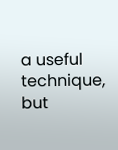a useful technique, but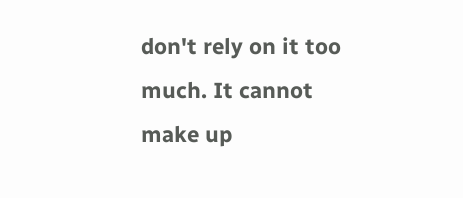don't rely on it too much. It cannot make up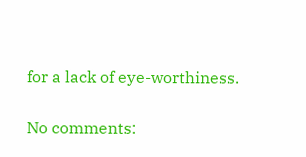for a lack of eye-worthiness.

No comments: